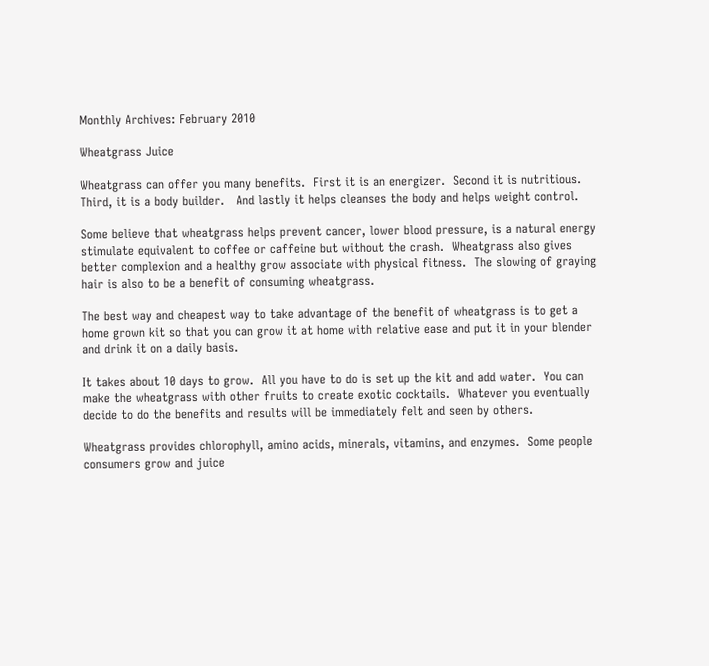Monthly Archives: February 2010

Wheatgrass Juice

Wheatgrass can offer you many benefits.  First it is an energizer.  Second it is nutritious.  Third, it is a body builder.   And lastly it helps cleanses the body and helps weight control.

Some believe that wheatgrass helps prevent cancer, lower blood pressure, is a natural energy stimulate equivalent to coffee or caffeine but without the crash.  Wheatgrass also gives better complexion and a healthy grow associate with physical fitness.  The slowing of graying hair is also to be a benefit of consuming wheatgrass.

The best way and cheapest way to take advantage of the benefit of wheatgrass is to get a home grown kit so that you can grow it at home with relative ease and put it in your blender and drink it on a daily basis.

It takes about 10 days to grow.  All you have to do is set up the kit and add water.  You can make the wheatgrass with other fruits to create exotic cocktails.  Whatever you eventually decide to do the benefits and results will be immediately felt and seen by others.

Wheatgrass provides chlorophyll, amino acids, minerals, vitamins, and enzymes.  Some people consumers grow and juice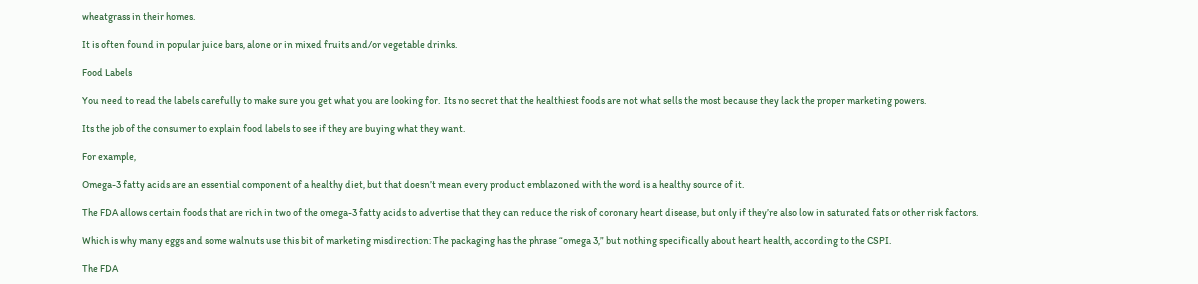wheatgrass in their homes.

It is often found in popular juice bars, alone or in mixed fruits and/or vegetable drinks.

Food Labels

You need to read the labels carefully to make sure you get what you are looking for.  Its no secret that the healthiest foods are not what sells the most because they lack the proper marketing powers.

Its the job of the consumer to explain food labels to see if they are buying what they want.

For example,

Omega-3 fatty acids are an essential component of a healthy diet, but that doesn’t mean every product emblazoned with the word is a healthy source of it.

The FDA allows certain foods that are rich in two of the omega-3 fatty acids to advertise that they can reduce the risk of coronary heart disease, but only if they’re also low in saturated fats or other risk factors.

Which is why many eggs and some walnuts use this bit of marketing misdirection: The packaging has the phrase “omega 3,” but nothing specifically about heart health, according to the CSPI.

The FDA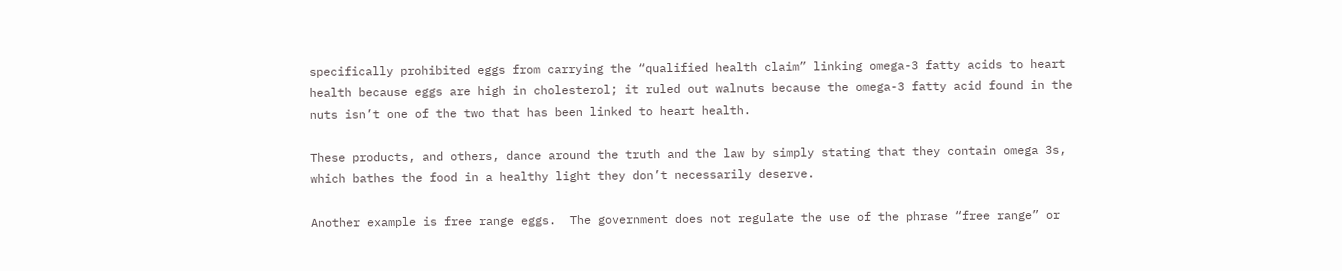specifically prohibited eggs from carrying the “qualified health claim” linking omega-3 fatty acids to heart health because eggs are high in cholesterol; it ruled out walnuts because the omega-3 fatty acid found in the nuts isn’t one of the two that has been linked to heart health.

These products, and others, dance around the truth and the law by simply stating that they contain omega 3s, which bathes the food in a healthy light they don’t necessarily deserve.

Another example is free range eggs.  The government does not regulate the use of the phrase “free range” or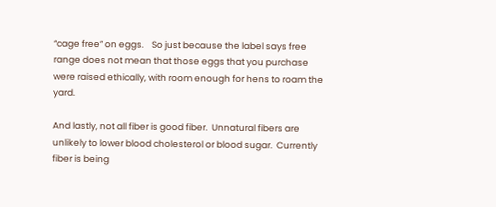“cage free” on eggs.    So just because the label says free range does not mean that those eggs that you purchase were raised ethically, with room enough for hens to roam the yard.

And lastly, not all fiber is good fiber.  Unnatural fibers are unlikely to lower blood cholesterol or blood sugar.  Currently fiber is being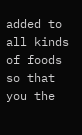added to all kinds of foods so that you the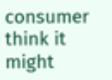consumer think it might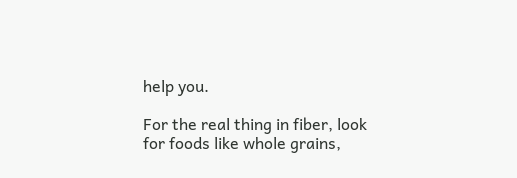help you.

For the real thing in fiber, look for foods like whole grains,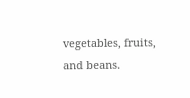vegetables, fruits, and beans.